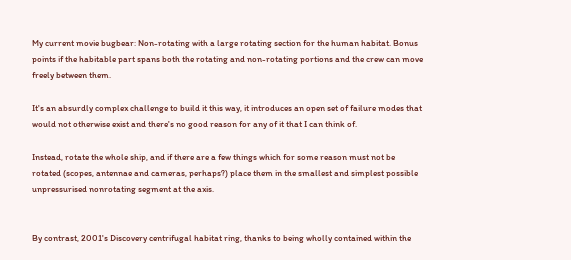My current movie bugbear: Non-rotating with a large rotating section for the human habitat. Bonus points if the habitable part spans both the rotating and non-rotating portions and the crew can move freely between them.

It's an absurdly complex challenge to build it this way, it introduces an open set of failure modes that would not otherwise exist and there's no good reason for any of it that I can think of.

Instead, rotate the whole ship, and if there are a few things which for some reason must not be rotated (scopes, antennae and cameras, perhaps?) place them in the smallest and simplest possible unpressurised nonrotating segment at the axis.


By contrast, 2001's Discovery centrifugal habitat ring, thanks to being wholly contained within the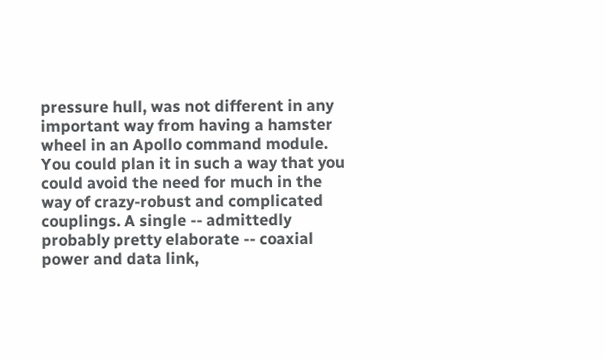pressure hull, was not different in any important way from having a hamster wheel in an Apollo command module. You could plan it in such a way that you could avoid the need for much in the way of crazy-robust and complicated couplings. A single -- admittedly probably pretty elaborate -- coaxial power and data link,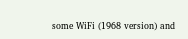some WiFi (1968 version) and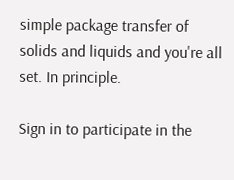simple package transfer of solids and liquids and you're all set. In principle.

Sign in to participate in the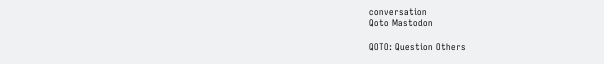conversation
Qoto Mastodon

QOTO: Question Others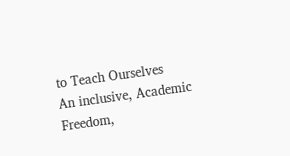to Teach Ourselves
An inclusive, Academic Freedom,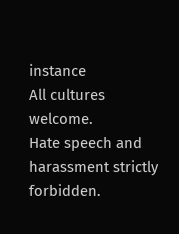instance
All cultures welcome.
Hate speech and harassment strictly forbidden.